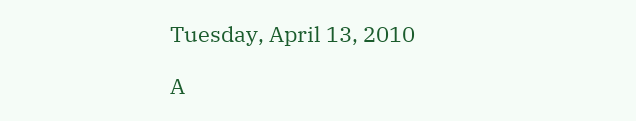Tuesday, April 13, 2010

A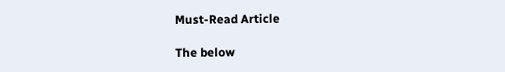Must-Read Article

The below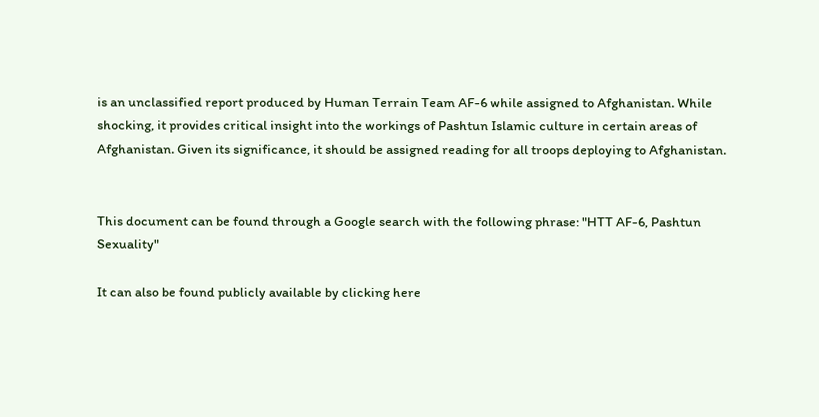is an unclassified report produced by Human Terrain Team AF-6 while assigned to Afghanistan. While shocking, it provides critical insight into the workings of Pashtun Islamic culture in certain areas of Afghanistan. Given its significance, it should be assigned reading for all troops deploying to Afghanistan.


This document can be found through a Google search with the following phrase: "HTT AF-6, Pashtun Sexuality"

It can also be found publicly available by clicking here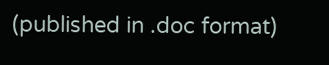(published in .doc format)